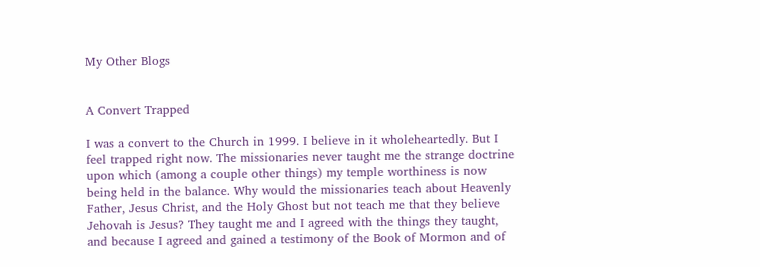My Other Blogs


A Convert Trapped

I was a convert to the Church in 1999. I believe in it wholeheartedly. But I feel trapped right now. The missionaries never taught me the strange doctrine upon which (among a couple other things) my temple worthiness is now being held in the balance. Why would the missionaries teach about Heavenly Father, Jesus Christ, and the Holy Ghost but not teach me that they believe Jehovah is Jesus? They taught me and I agreed with the things they taught, and because I agreed and gained a testimony of the Book of Mormon and of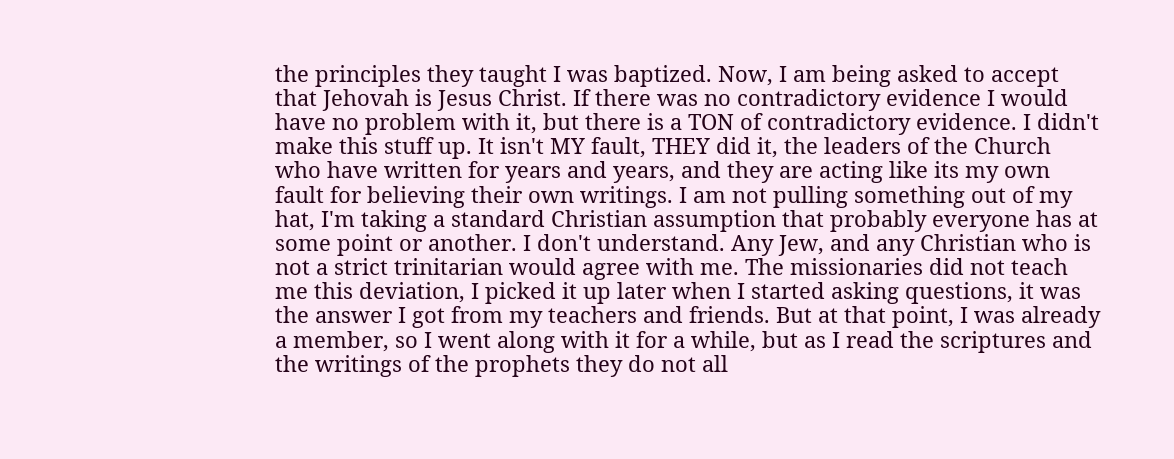the principles they taught I was baptized. Now, I am being asked to accept that Jehovah is Jesus Christ. If there was no contradictory evidence I would have no problem with it, but there is a TON of contradictory evidence. I didn't make this stuff up. It isn't MY fault, THEY did it, the leaders of the Church who have written for years and years, and they are acting like its my own fault for believing their own writings. I am not pulling something out of my hat, I'm taking a standard Christian assumption that probably everyone has at some point or another. I don't understand. Any Jew, and any Christian who is not a strict trinitarian would agree with me. The missionaries did not teach me this deviation, I picked it up later when I started asking questions, it was the answer I got from my teachers and friends. But at that point, I was already a member, so I went along with it for a while, but as I read the scriptures and the writings of the prophets they do not all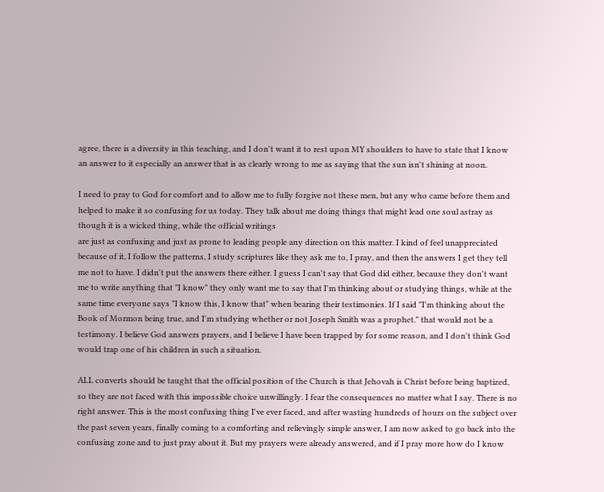agree, there is a diversity in this teaching, and I don't want it to rest upon MY shoulders to have to state that I know an answer to it especially an answer that is as clearly wrong to me as saying that the sun isn't shining at noon.

I need to pray to God for comfort and to allow me to fully forgive not these men, but any who came before them and helped to make it so confusing for us today. They talk about me doing things that might lead one soul astray as though it is a wicked thing, while the official writings
are just as confusing and just as prone to leading people any direction on this matter. I kind of feel unappreciated because of it, I follow the patterns, I study scriptures like they ask me to, I pray, and then the answers I get they tell me not to have. I didn't put the answers there either. I guess I can't say that God did either, because they don't want me to write anything that "I know" they only want me to say that I'm thinking about or studying things, while at the same time everyone says "I know this, I know that" when bearing their testimonies. If I said "I'm thinking about the Book of Mormon being true, and I'm studying whether or not Joseph Smith was a prophet." that would not be a testimony. I believe God answers prayers, and I believe I have been trapped by for some reason, and I don't think God would trap one of his children in such a situation.

ALL converts should be taught that the official position of the Church is that Jehovah is Christ before being baptized, so they are not faced with this impossible choice unwillingly. I fear the consequences no matter what I say. There is no right answer. This is the most confusing thing I've ever faced, and after wasting hundreds of hours on the subject over the past seven years, finally coming to a comforting and relievingly simple answer, I am now asked to go back into the confusing zone and to just pray about it. But my prayers were already answered, and if I pray more how do I know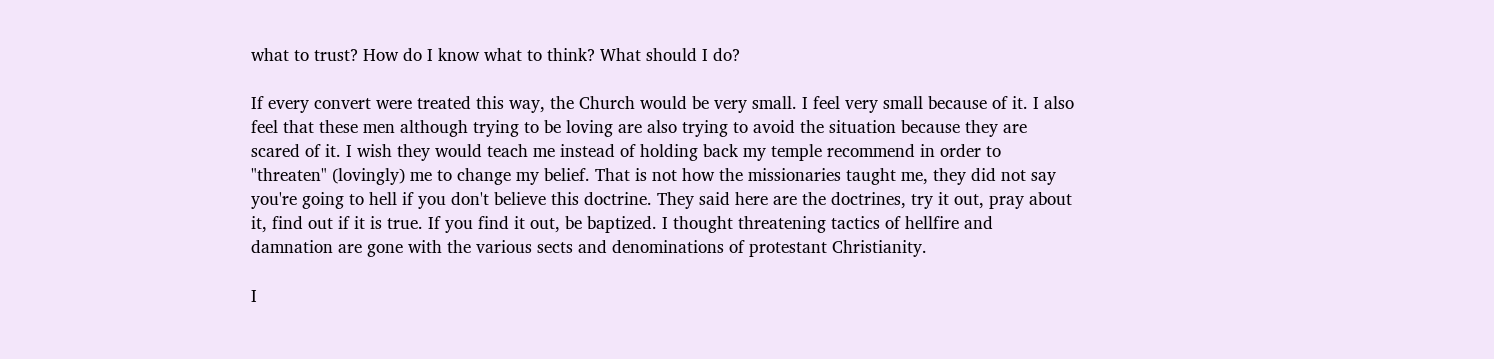what to trust? How do I know what to think? What should I do?

If every convert were treated this way, the Church would be very small. I feel very small because of it. I also feel that these men although trying to be loving are also trying to avoid the situation because they are scared of it. I wish they would teach me instead of holding back my temple recommend in order to "threaten" (lovingly) me to change my belief. That is not how the missionaries taught me, they did not say you're going to hell if you don't believe this doctrine. They said here are the doctrines, try it out, pray about it, find out if it is true. If you find it out, be baptized. I thought threatening tactics of hellfire and damnation are gone with the various sects and denominations of protestant Christianity.

I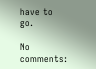have to go.

No comments: